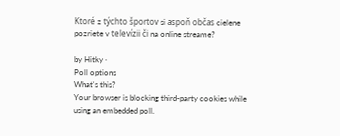Ktoré z týchto športov si aspoň občas cielene pozriete v televízii či na online streame?

by Hitky ·
Poll options
What's this?
Your browser is blocking third-party cookies while using an embedded poll.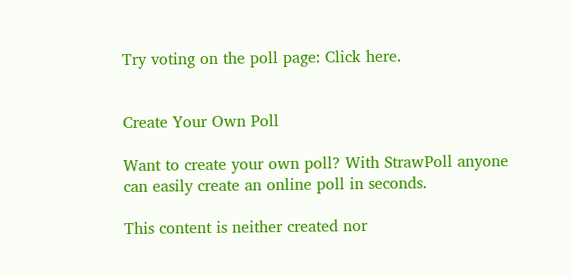Try voting on the poll page: Click here.


Create Your Own Poll

Want to create your own poll? With StrawPoll anyone can easily create an online poll in seconds.

This content is neither created nor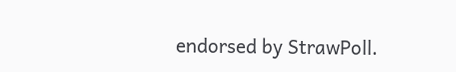endorsed by StrawPoll.